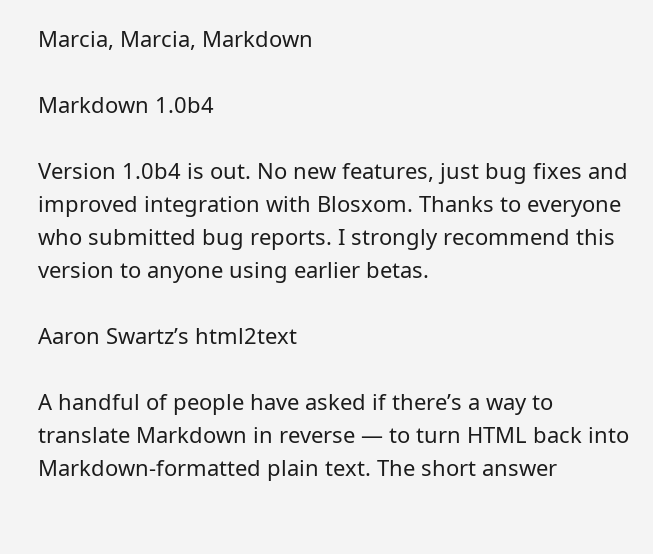Marcia, Marcia, Markdown

Markdown 1.0b4

Version 1.0b4 is out. No new features, just bug fixes and improved integration with Blosxom. Thanks to everyone who submitted bug reports. I strongly recommend this version to anyone using earlier betas.

Aaron Swartz’s html2text

A handful of people have asked if there’s a way to translate Markdown in reverse — to turn HTML back into Markdown-formatted plain text. The short answer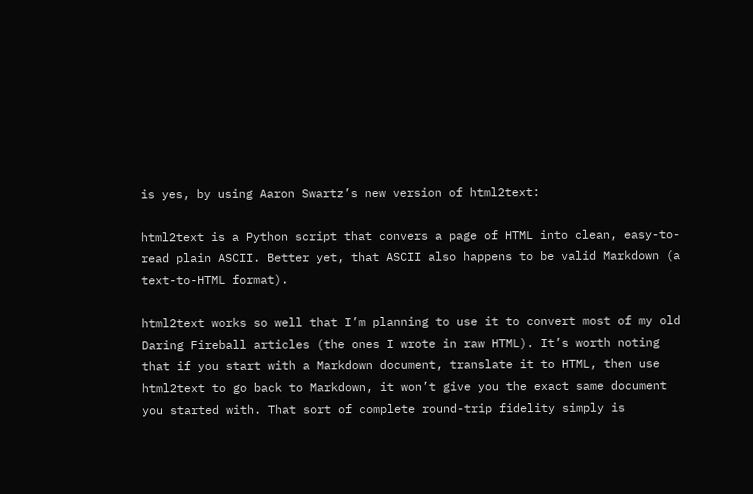is yes, by using Aaron Swartz’s new version of html2text:

html2text is a Python script that convers a page of HTML into clean, easy-to-read plain ASCII. Better yet, that ASCII also happens to be valid Markdown (a text-to-HTML format).

html2text works so well that I’m planning to use it to convert most of my old Daring Fireball articles (the ones I wrote in raw HTML). It’s worth noting that if you start with a Markdown document, translate it to HTML, then use html2text to go back to Markdown, it won’t give you the exact same document you started with. That sort of complete round-trip fidelity simply is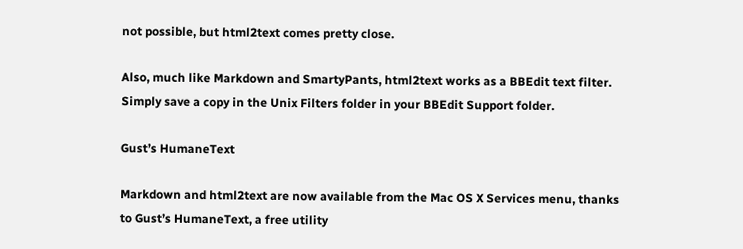not possible, but html2text comes pretty close.

Also, much like Markdown and SmartyPants, html2text works as a BBEdit text filter. Simply save a copy in the Unix Filters folder in your BBEdit Support folder.

Gust’s HumaneText

Markdown and html2text are now available from the Mac OS X Services menu, thanks to Gust’s HumaneText, a free utility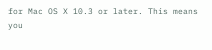for Mac OS X 10.3 or later. This means you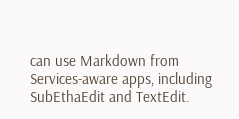can use Markdown from Services-aware apps, including SubEthaEdit and TextEdit.